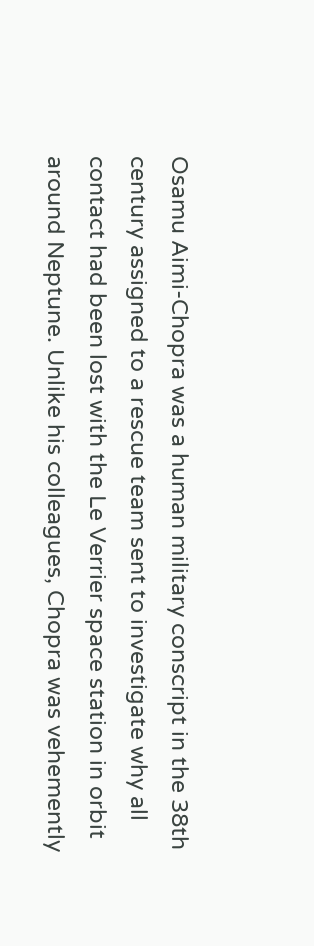Osamu Aimi-Chopra was a human military conscript in the 38th century assigned to a rescue team sent to investigate why all contact had been lost with the Le Verrier space station in orbit around Neptune. Unlike his colleagues, Chopra was vehemently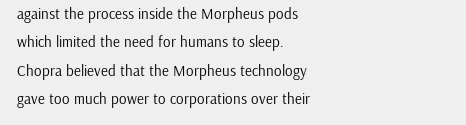against the process inside the Morpheus pods which limited the need for humans to sleep. Chopra believed that the Morpheus technology gave too much power to corporations over their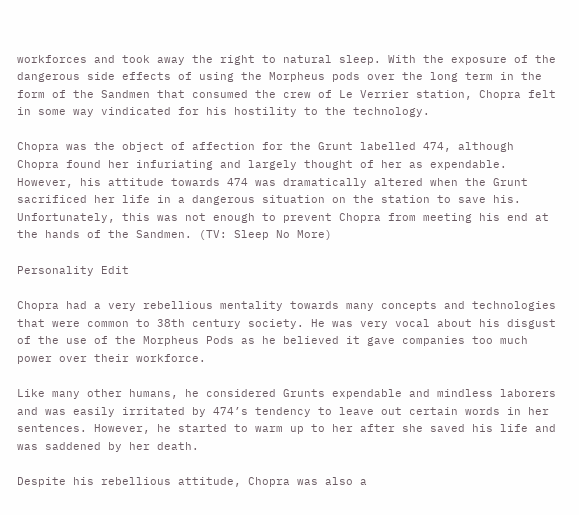workforces and took away the right to natural sleep. With the exposure of the dangerous side effects of using the Morpheus pods over the long term in the form of the Sandmen that consumed the crew of Le Verrier station, Chopra felt in some way vindicated for his hostility to the technology.

Chopra was the object of affection for the Grunt labelled 474, although Chopra found her infuriating and largely thought of her as expendable. However, his attitude towards 474 was dramatically altered when the Grunt sacrificed her life in a dangerous situation on the station to save his. Unfortunately, this was not enough to prevent Chopra from meeting his end at the hands of the Sandmen. (TV: Sleep No More)

Personality Edit

Chopra had a very rebellious mentality towards many concepts and technologies that were common to 38th century society. He was very vocal about his disgust of the use of the Morpheus Pods as he believed it gave companies too much power over their workforce.

Like many other humans, he considered Grunts expendable and mindless laborers and was easily irritated by 474’s tendency to leave out certain words in her sentences. However, he started to warm up to her after she saved his life and was saddened by her death.

Despite his rebellious attitude, Chopra was also a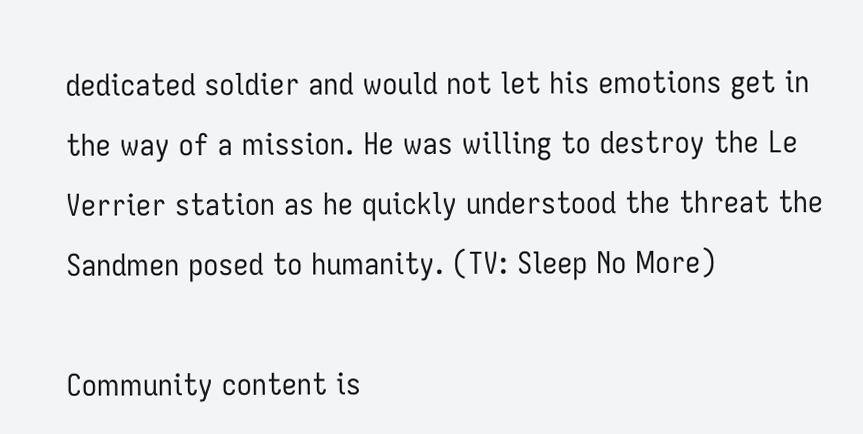dedicated soldier and would not let his emotions get in the way of a mission. He was willing to destroy the Le Verrier station as he quickly understood the threat the Sandmen posed to humanity. (TV: Sleep No More)

Community content is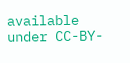available under CC-BY-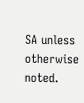SA unless otherwise noted.